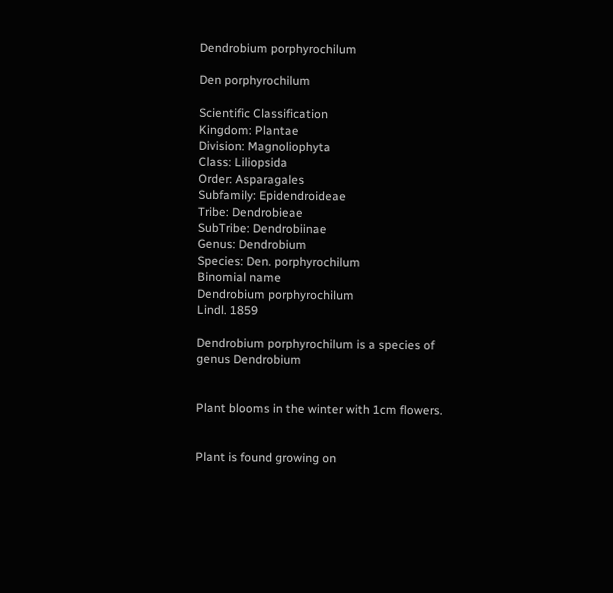Dendrobium porphyrochilum

Den porphyrochilum

Scientific Classification
Kingdom: Plantae
Division: Magnoliophyta
Class: Liliopsida
Order: Asparagales
Subfamily: Epidendroideae
Tribe: Dendrobieae
SubTribe: Dendrobiinae
Genus: Dendrobium
Species: Den. porphyrochilum
Binomial name
Dendrobium porphyrochilum
Lindl. 1859

Dendrobium porphyrochilum is a species of genus Dendrobium


Plant blooms in the winter with 1cm flowers.


Plant is found growing on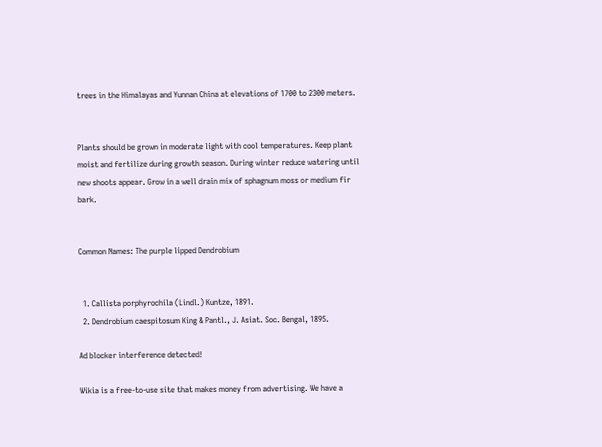trees in the Himalayas and Yunnan China at elevations of 1700 to 2300 meters.


Plants should be grown in moderate light with cool temperatures. Keep plant moist and fertilize during growth season. During winter reduce watering until new shoots appear. Grow in a well drain mix of sphagnum moss or medium fir bark.


Common Names: The purple lipped Dendrobium


  1. Callista porphyrochila (Lindl.) Kuntze, 1891.
  2. Dendrobium caespitosum King & Pantl., J. Asiat. Soc. Bengal, 1895.

Ad blocker interference detected!

Wikia is a free-to-use site that makes money from advertising. We have a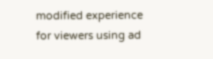modified experience for viewers using ad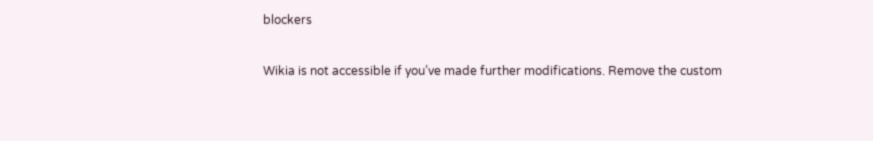blockers

Wikia is not accessible if you’ve made further modifications. Remove the custom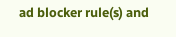ad blocker rule(s) and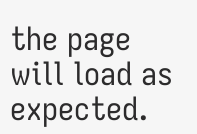the page will load as expected.